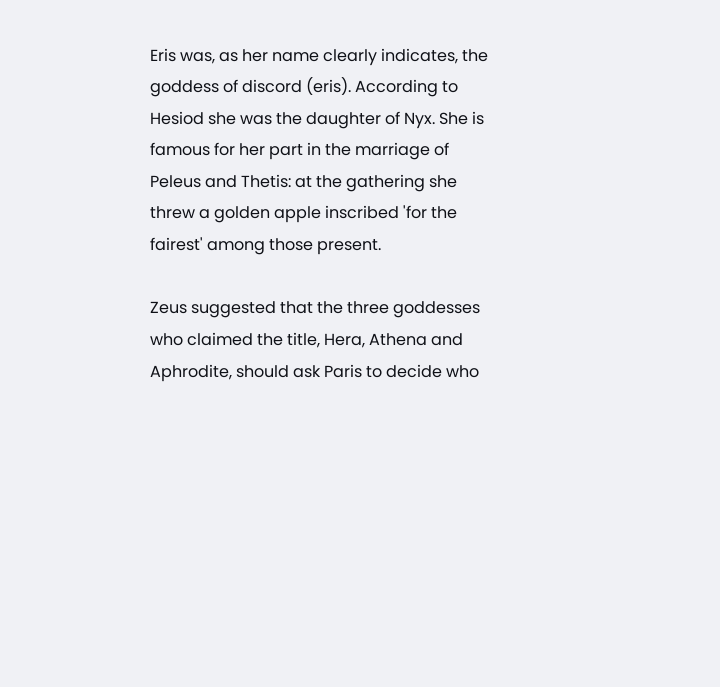Eris was, as her name clearly indicates, the goddess of discord (eris). According to Hesiod she was the daughter of Nyx. She is famous for her part in the marriage of Peleus and Thetis: at the gathering she threw a golden apple inscribed 'for the fairest' among those present.

Zeus suggested that the three goddesses who claimed the title, Hera, Athena and Aphrodite, should ask Paris to decide who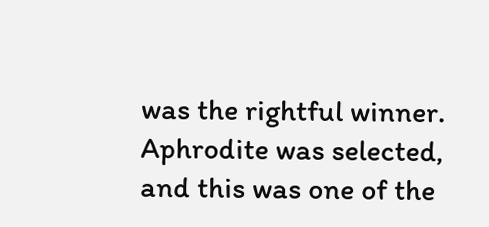was the rightful winner. Aphrodite was selected, and this was one of the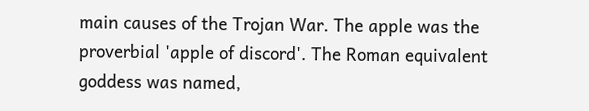main causes of the Trojan War. The apple was the proverbial 'apple of discord'. The Roman equivalent goddess was named,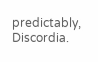predictably, Discordia.